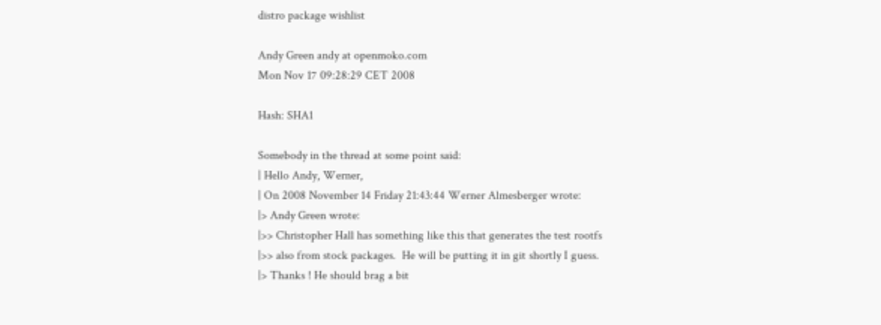distro package wishlist

Andy Green andy at openmoko.com
Mon Nov 17 09:28:29 CET 2008

Hash: SHA1

Somebody in the thread at some point said:
| Hello Andy, Werner,
| On 2008 November 14 Friday 21:43:44 Werner Almesberger wrote:
|> Andy Green wrote:
|>> Christopher Hall has something like this that generates the test rootfs
|>> also from stock packages.  He will be putting it in git shortly I guess.
|> Thanks ! He should brag a bit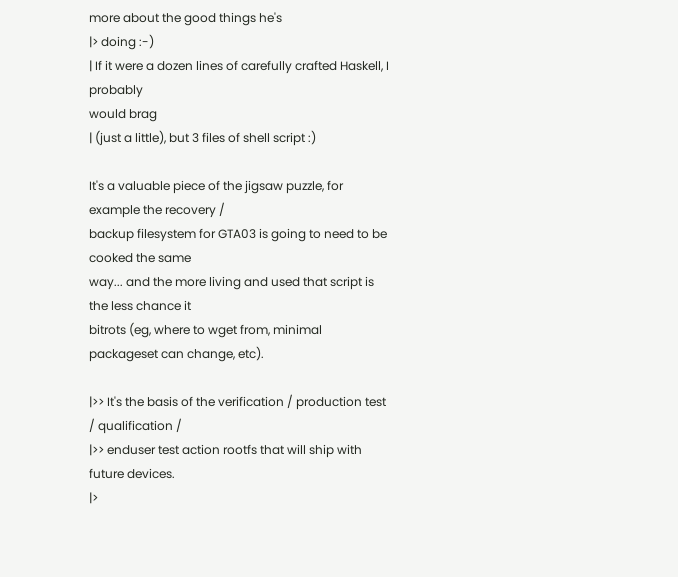more about the good things he's
|> doing :-)
| If it were a dozen lines of carefully crafted Haskell, I probably
would brag
| (just a little), but 3 files of shell script :)

It's a valuable piece of the jigsaw puzzle, for example the recovery /
backup filesystem for GTA03 is going to need to be cooked the same
way... and the more living and used that script is the less chance it
bitrots (eg, where to wget from, minimal packageset can change, etc).

|>> It's the basis of the verification / production test / qualification /
|>> enduser test action rootfs that will ship with future devices.
|>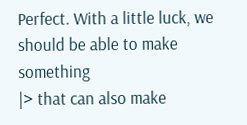Perfect. With a little luck, we should be able to make something
|> that can also make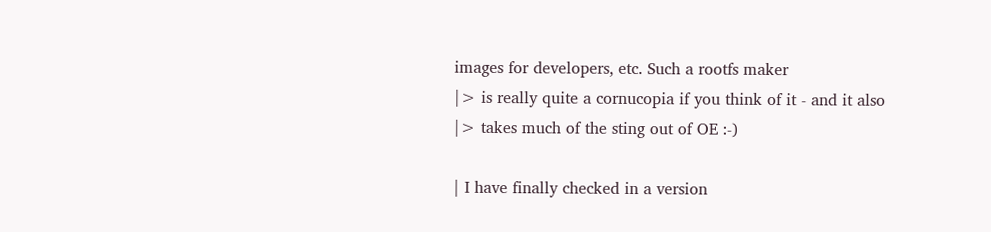images for developers, etc. Such a rootfs maker
|> is really quite a cornucopia if you think of it - and it also
|> takes much of the sting out of OE :-)

| I have finally checked in a version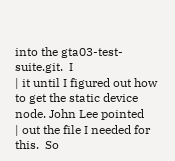into the gta03-test-suite.git.  I
| it until I figured out how to get the static device node. John Lee pointed
| out the file I needed for this.  So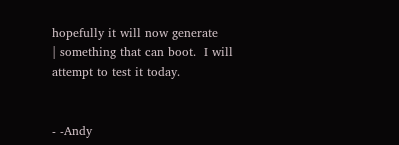hopefully it will now generate
| something that can boot.  I will attempt to test it today.


- -Andy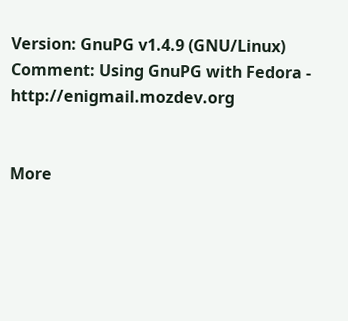Version: GnuPG v1.4.9 (GNU/Linux)
Comment: Using GnuPG with Fedora - http://enigmail.mozdev.org


More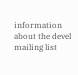information about the devel mailing list